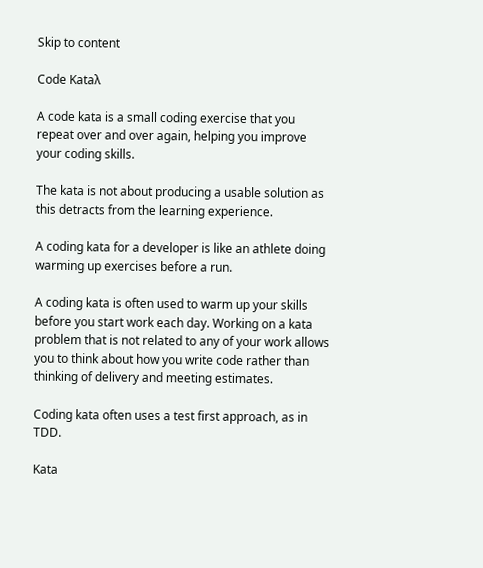Skip to content

Code Kataλ

A code kata is a small coding exercise that you repeat over and over again, helping you improve your coding skills.

The kata is not about producing a usable solution as this detracts from the learning experience.

A coding kata for a developer is like an athlete doing warming up exercises before a run.

A coding kata is often used to warm up your skills before you start work each day. Working on a kata problem that is not related to any of your work allows you to think about how you write code rather than thinking of delivery and meeting estimates.

Coding kata often uses a test first approach, as in TDD.

Kata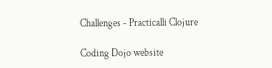Challenges - Practicalli Clojure

Coding Dojo website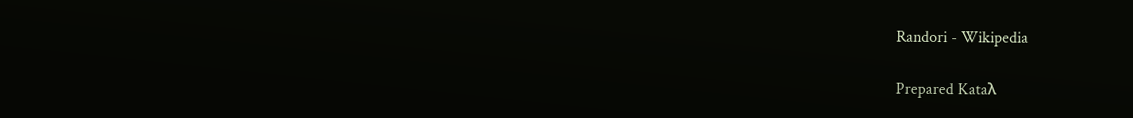Randori - Wikipedia

Prepared Kataλ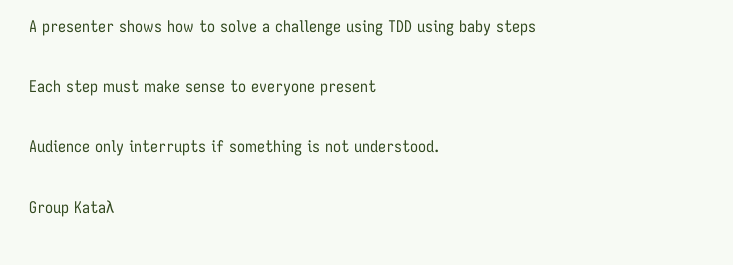A presenter shows how to solve a challenge using TDD using baby steps

Each step must make sense to everyone present

Audience only interrupts if something is not understood.

Group Kataλ